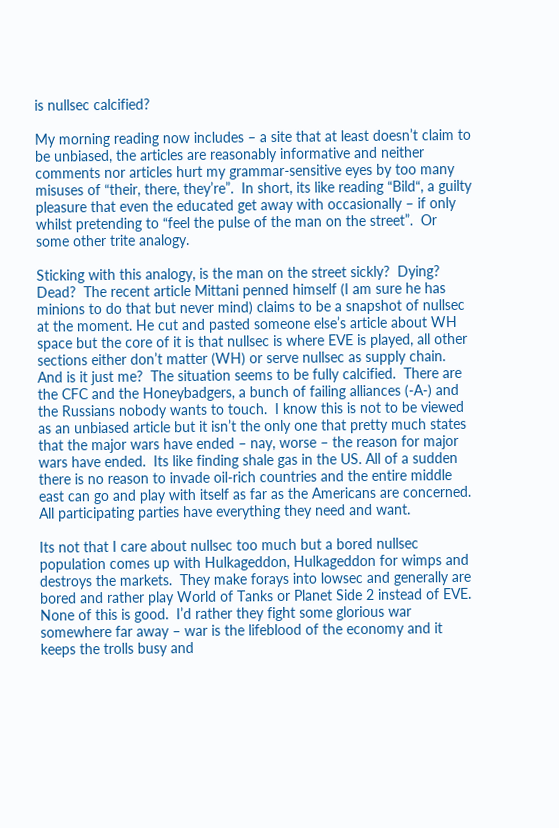is nullsec calcified?

My morning reading now includes – a site that at least doesn’t claim to be unbiased, the articles are reasonably informative and neither comments nor articles hurt my grammar-sensitive eyes by too many misuses of “their, there, they’re”.  In short, its like reading “Bild“, a guilty pleasure that even the educated get away with occasionally – if only whilst pretending to “feel the pulse of the man on the street”.  Or some other trite analogy.

Sticking with this analogy, is the man on the street sickly?  Dying?  Dead?  The recent article Mittani penned himself (I am sure he has minions to do that but never mind) claims to be a snapshot of nullsec at the moment. He cut and pasted someone else’s article about WH space but the core of it is that nullsec is where EVE is played, all other sections either don’t matter (WH) or serve nullsec as supply chain.  And is it just me?  The situation seems to be fully calcified.  There are the CFC and the Honeybadgers, a bunch of failing alliances (-A-) and the Russians nobody wants to touch.  I know this is not to be viewed as an unbiased article but it isn’t the only one that pretty much states that the major wars have ended – nay, worse – the reason for major wars have ended.  Its like finding shale gas in the US. All of a sudden there is no reason to invade oil-rich countries and the entire middle east can go and play with itself as far as the Americans are concerned.  All participating parties have everything they need and want.

Its not that I care about nullsec too much but a bored nullsec population comes up with Hulkageddon, Hulkageddon for wimps and destroys the markets.  They make forays into lowsec and generally are bored and rather play World of Tanks or Planet Side 2 instead of EVE.  None of this is good.  I’d rather they fight some glorious war somewhere far away – war is the lifeblood of the economy and it keeps the trolls busy and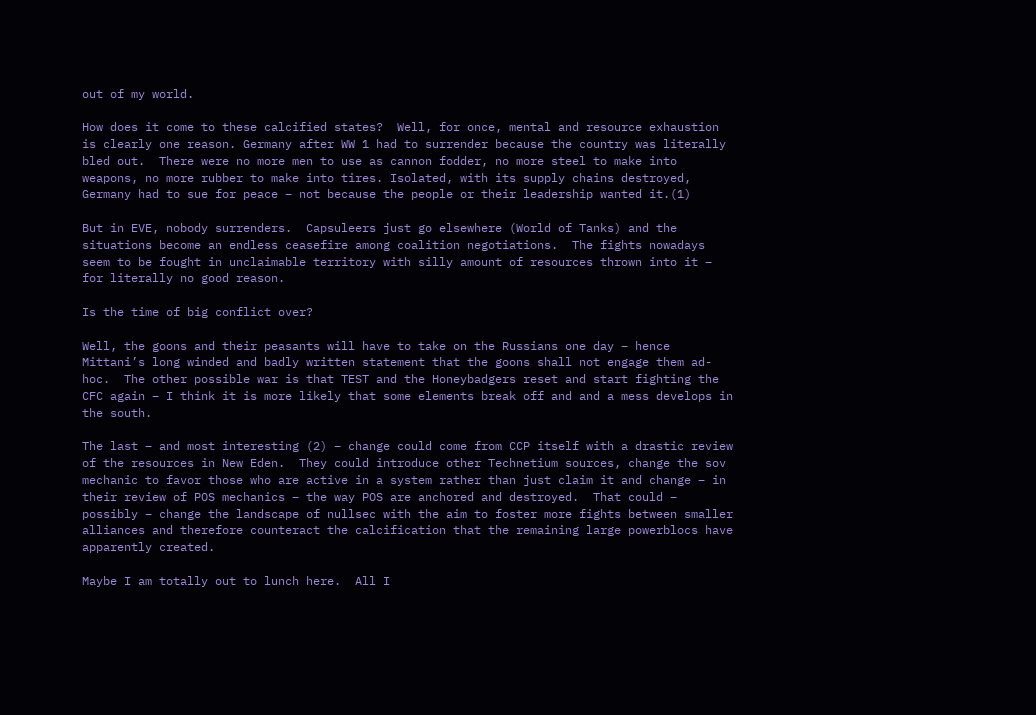out of my world.

How does it come to these calcified states?  Well, for once, mental and resource exhaustion is clearly one reason. Germany after WW 1 had to surrender because the country was literally bled out.  There were no more men to use as cannon fodder, no more steel to make into weapons, no more rubber to make into tires. Isolated, with its supply chains destroyed, Germany had to sue for peace – not because the people or their leadership wanted it.(1)

But in EVE, nobody surrenders.  Capsuleers just go elsewhere (World of Tanks) and the situations become an endless ceasefire among coalition negotiations.  The fights nowadays seem to be fought in unclaimable territory with silly amount of resources thrown into it – for literally no good reason.

Is the time of big conflict over?

Well, the goons and their peasants will have to take on the Russians one day – hence Mittani’s long winded and badly written statement that the goons shall not engage them ad-hoc.  The other possible war is that TEST and the Honeybadgers reset and start fighting the CFC again – I think it is more likely that some elements break off and and a mess develops in the south.

The last – and most interesting (2) – change could come from CCP itself with a drastic review of the resources in New Eden.  They could introduce other Technetium sources, change the sov mechanic to favor those who are active in a system rather than just claim it and change – in their review of POS mechanics – the way POS are anchored and destroyed.  That could – possibly – change the landscape of nullsec with the aim to foster more fights between smaller alliances and therefore counteract the calcification that the remaining large powerblocs have apparently created.

Maybe I am totally out to lunch here.  All I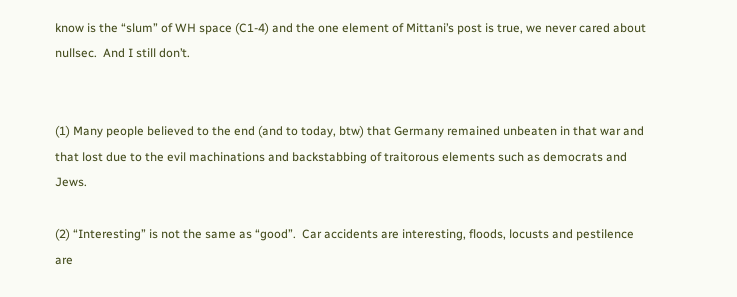know is the “slum” of WH space (C1-4) and the one element of Mittani’s post is true, we never cared about nullsec.  And I still don’t.


(1) Many people believed to the end (and to today, btw) that Germany remained unbeaten in that war and that lost due to the evil machinations and backstabbing of traitorous elements such as democrats and Jews.

(2) “Interesting” is not the same as “good”.  Car accidents are interesting, floods, locusts and pestilence are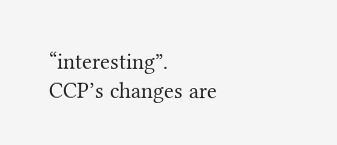“interesting”.  CCP’s changes are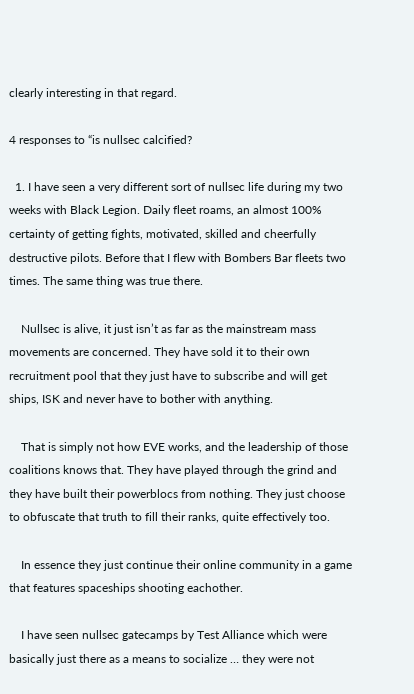clearly interesting in that regard.

4 responses to “is nullsec calcified?

  1. I have seen a very different sort of nullsec life during my two weeks with Black Legion. Daily fleet roams, an almost 100% certainty of getting fights, motivated, skilled and cheerfully destructive pilots. Before that I flew with Bombers Bar fleets two times. The same thing was true there.

    Nullsec is alive, it just isn’t as far as the mainstream mass movements are concerned. They have sold it to their own recruitment pool that they just have to subscribe and will get ships, ISK and never have to bother with anything.

    That is simply not how EVE works, and the leadership of those coalitions knows that. They have played through the grind and they have built their powerblocs from nothing. They just choose to obfuscate that truth to fill their ranks, quite effectively too.

    In essence they just continue their online community in a game that features spaceships shooting eachother.

    I have seen nullsec gatecamps by Test Alliance which were basically just there as a means to socialize … they were not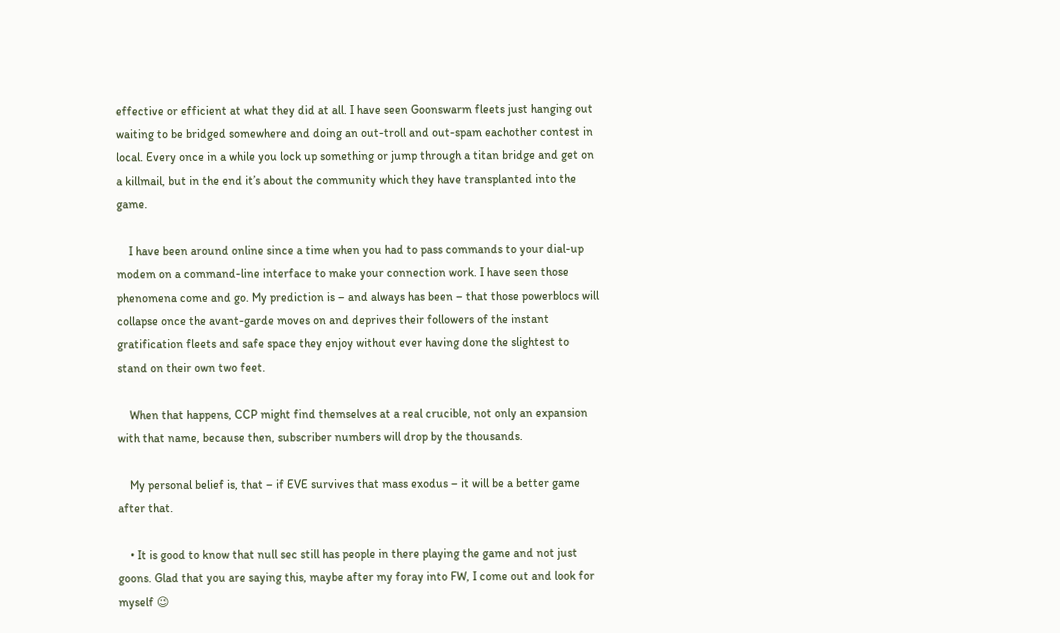effective or efficient at what they did at all. I have seen Goonswarm fleets just hanging out waiting to be bridged somewhere and doing an out-troll and out-spam eachother contest in local. Every once in a while you lock up something or jump through a titan bridge and get on a killmail, but in the end it’s about the community which they have transplanted into the game.

    I have been around online since a time when you had to pass commands to your dial-up modem on a command-line interface to make your connection work. I have seen those phenomena come and go. My prediction is – and always has been – that those powerblocs will collapse once the avant-garde moves on and deprives their followers of the instant gratification fleets and safe space they enjoy without ever having done the slightest to stand on their own two feet.

    When that happens, CCP might find themselves at a real crucible, not only an expansion with that name, because then, subscriber numbers will drop by the thousands.

    My personal belief is, that – if EVE survives that mass exodus – it will be a better game after that.

    • It is good to know that null sec still has people in there playing the game and not just goons. Glad that you are saying this, maybe after my foray into FW, I come out and look for myself 😉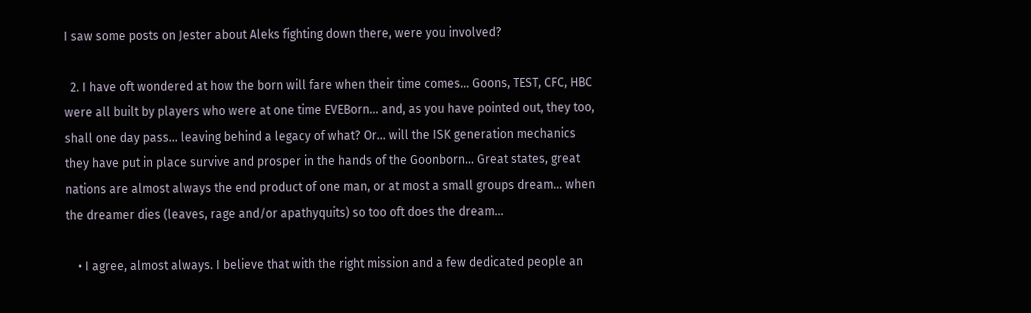I saw some posts on Jester about Aleks fighting down there, were you involved?

  2. I have oft wondered at how the born will fare when their time comes… Goons, TEST, CFC, HBC were all built by players who were at one time EVEBorn… and, as you have pointed out, they too, shall one day pass… leaving behind a legacy of what? Or… will the ISK generation mechanics they have put in place survive and prosper in the hands of the Goonborn… Great states, great nations are almost always the end product of one man, or at most a small groups dream… when the dreamer dies (leaves, rage and/or apathyquits) so too oft does the dream…

    • I agree, almost always. I believe that with the right mission and a few dedicated people an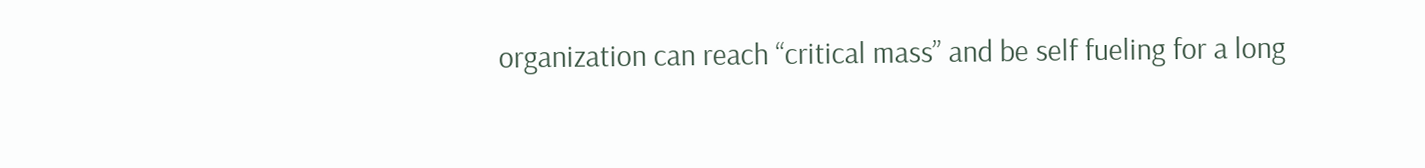organization can reach “critical mass” and be self fueling for a long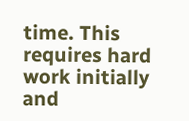time. This requires hard work initially and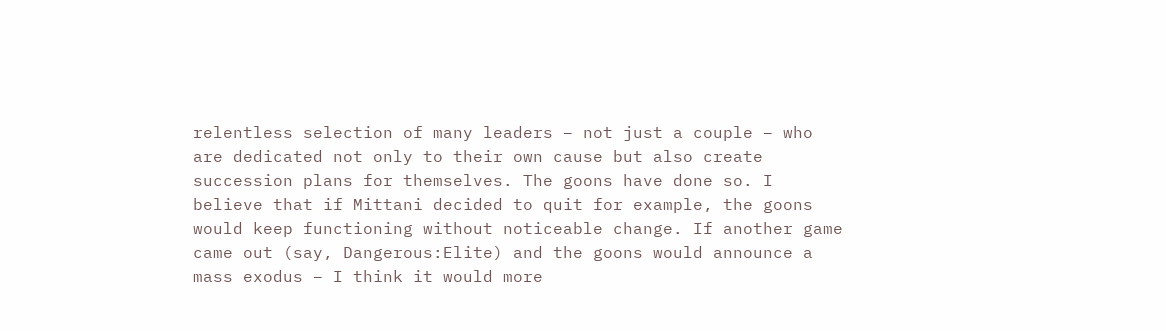relentless selection of many leaders – not just a couple – who are dedicated not only to their own cause but also create succession plans for themselves. The goons have done so. I believe that if Mittani decided to quit for example, the goons would keep functioning without noticeable change. If another game came out (say, Dangerous:Elite) and the goons would announce a mass exodus – I think it would more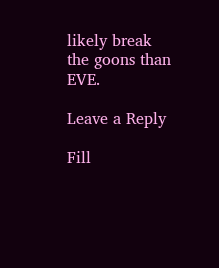likely break the goons than EVE.

Leave a Reply

Fill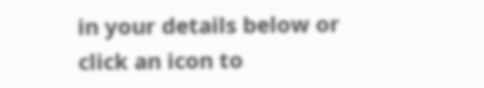in your details below or click an icon to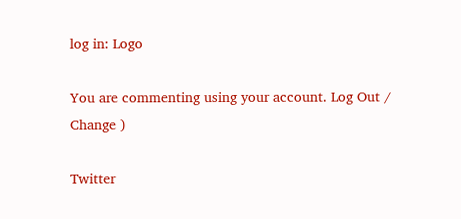log in: Logo

You are commenting using your account. Log Out /  Change )

Twitter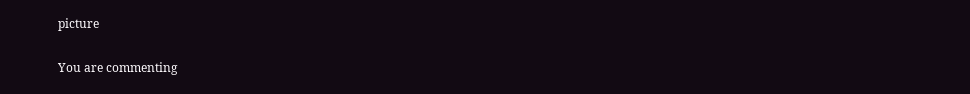picture

You are commenting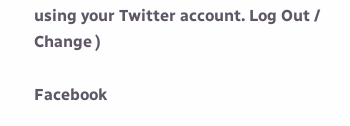using your Twitter account. Log Out /  Change )

Facebook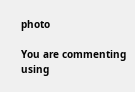photo

You are commenting using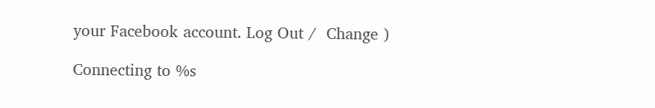your Facebook account. Log Out /  Change )

Connecting to %s